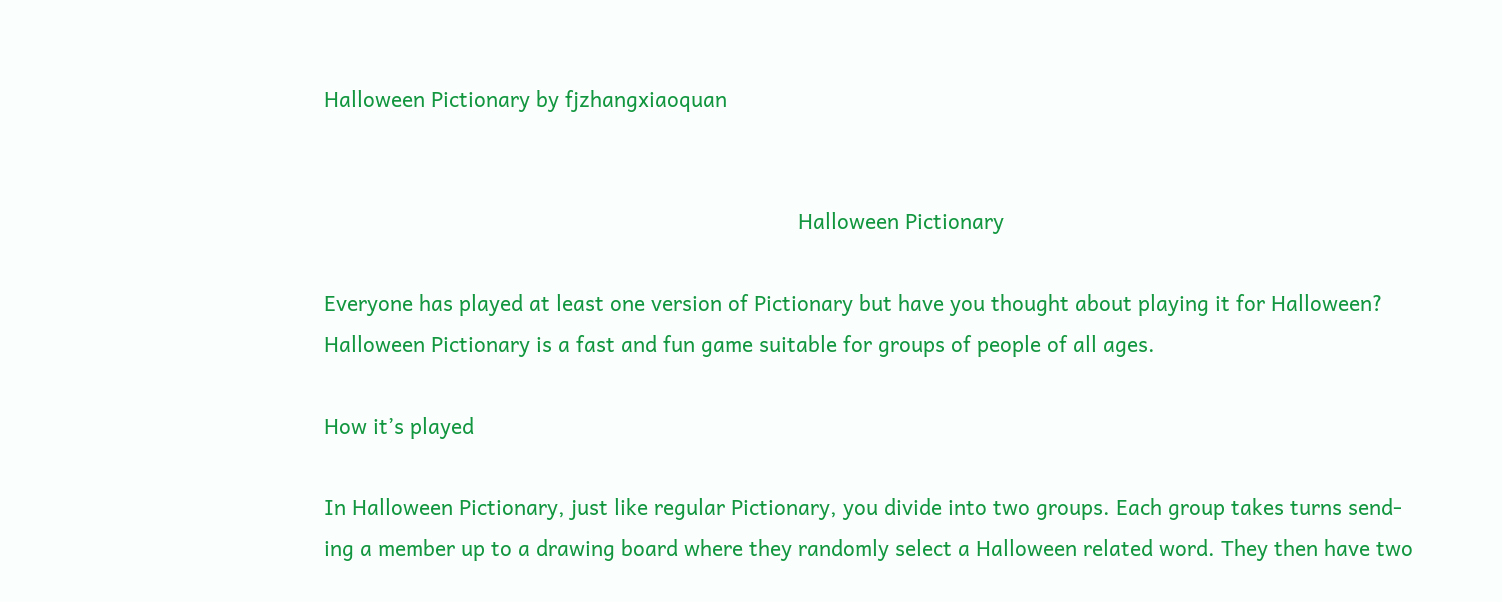Halloween Pictionary by fjzhangxiaoquan


                                                                               Halloween Pictionary

Everyone has played at least one version of Pictionary but have you thought about playing it for Halloween?
Halloween Pictionary is a fast and fun game suitable for groups of people of all ages.

How it’s played

In Halloween Pictionary, just like regular Pictionary, you divide into two groups. Each group takes turns send-
ing a member up to a drawing board where they randomly select a Halloween related word. They then have two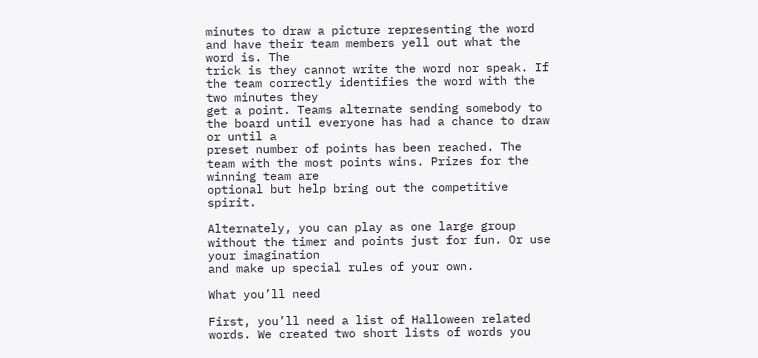minutes to draw a picture representing the word and have their team members yell out what the word is. The
trick is they cannot write the word nor speak. If the team correctly identifies the word with the two minutes they
get a point. Teams alternate sending somebody to the board until everyone has had a chance to draw or until a
preset number of points has been reached. The team with the most points wins. Prizes for the winning team are
optional but help bring out the competitive spirit.

Alternately, you can play as one large group without the timer and points just for fun. Or use your imagination
and make up special rules of your own.

What you’ll need

First, you’ll need a list of Halloween related words. We created two short lists of words you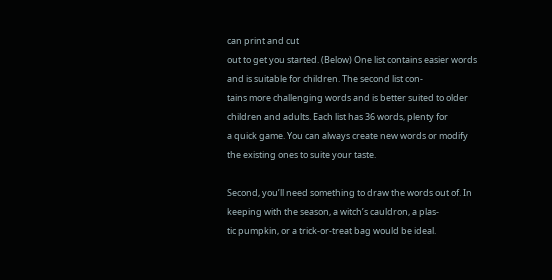can print and cut
out to get you started. (Below) One list contains easier words and is suitable for children. The second list con-
tains more challenging words and is better suited to older children and adults. Each list has 36 words, plenty for
a quick game. You can always create new words or modify the existing ones to suite your taste.

Second, you’ll need something to draw the words out of. In keeping with the season, a witch’s cauldron, a plas-
tic pumpkin, or a trick-or-treat bag would be ideal.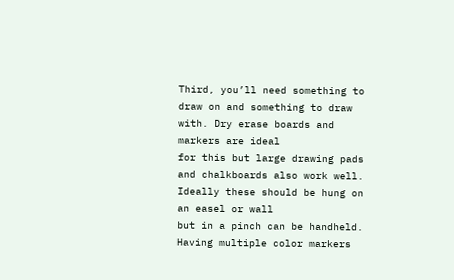Third, you’ll need something to draw on and something to draw with. Dry erase boards and markers are ideal
for this but large drawing pads and chalkboards also work well. Ideally these should be hung on an easel or wall
but in a pinch can be handheld. Having multiple color markers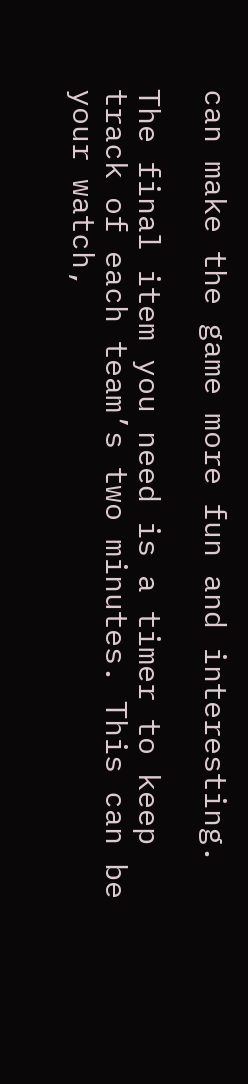can make the game more fun and interesting.

The final item you need is a timer to keep track of each team’s two minutes. This can be your watch,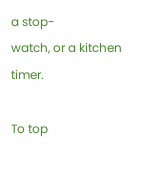a stop-
watch, or a kitchen timer.

To top